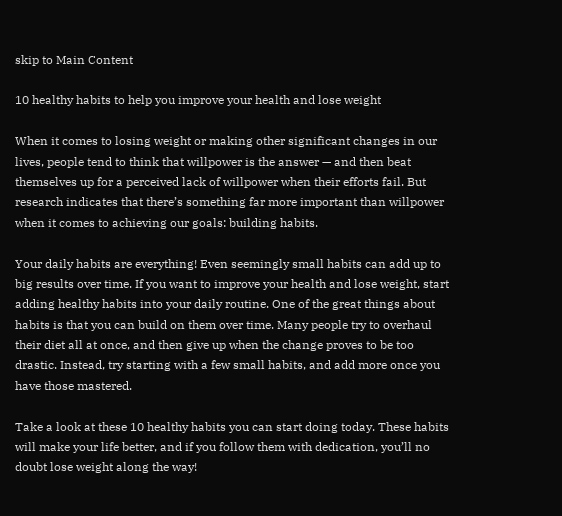skip to Main Content

10 healthy habits to help you improve your health and lose weight

When it comes to losing weight or making other significant changes in our lives, people tend to think that willpower is the answer — and then beat themselves up for a perceived lack of willpower when their efforts fail. But research indicates that there’s something far more important than willpower when it comes to achieving our goals: building habits.

Your daily habits are everything! Even seemingly small habits can add up to big results over time. If you want to improve your health and lose weight, start adding healthy habits into your daily routine. One of the great things about habits is that you can build on them over time. Many people try to overhaul their diet all at once, and then give up when the change proves to be too drastic. Instead, try starting with a few small habits, and add more once you have those mastered.

Take a look at these 10 healthy habits you can start doing today. These habits will make your life better, and if you follow them with dedication, you’ll no doubt lose weight along the way!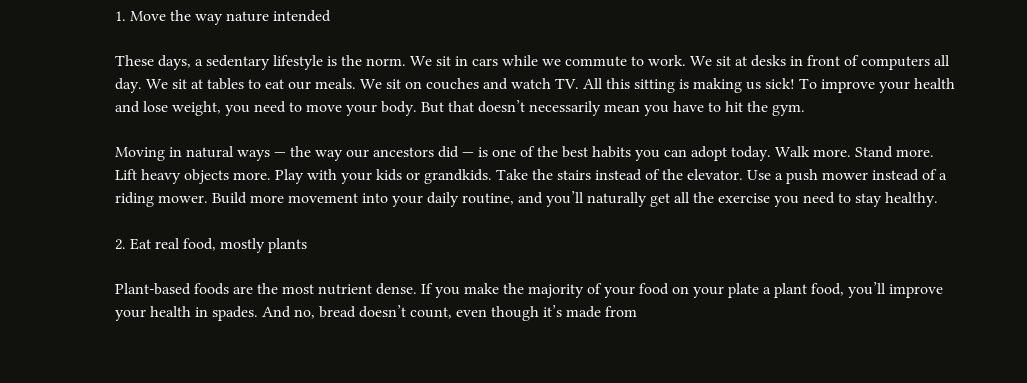1. Move the way nature intended

These days, a sedentary lifestyle is the norm. We sit in cars while we commute to work. We sit at desks in front of computers all day. We sit at tables to eat our meals. We sit on couches and watch TV. All this sitting is making us sick! To improve your health and lose weight, you need to move your body. But that doesn’t necessarily mean you have to hit the gym.

Moving in natural ways — the way our ancestors did — is one of the best habits you can adopt today. Walk more. Stand more. Lift heavy objects more. Play with your kids or grandkids. Take the stairs instead of the elevator. Use a push mower instead of a riding mower. Build more movement into your daily routine, and you’ll naturally get all the exercise you need to stay healthy.

2. Eat real food, mostly plants

Plant-based foods are the most nutrient dense. If you make the majority of your food on your plate a plant food, you’ll improve your health in spades. And no, bread doesn’t count, even though it’s made from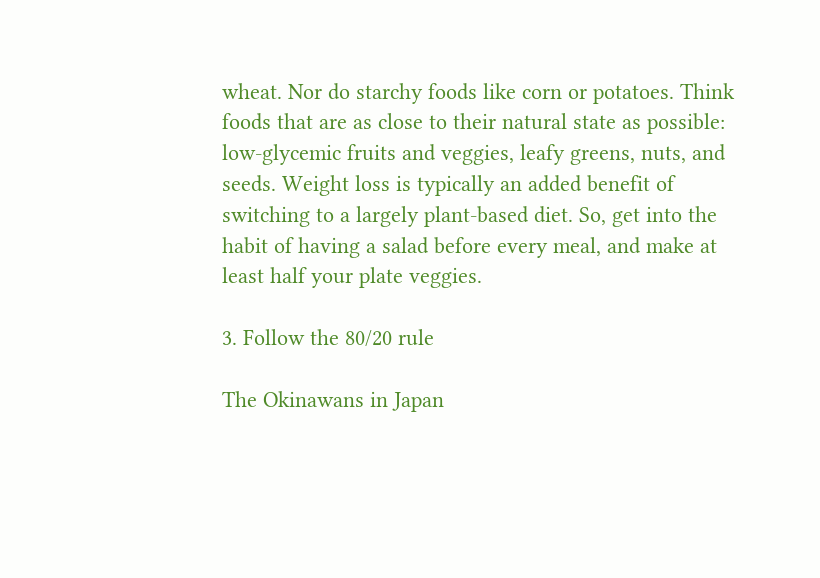wheat. Nor do starchy foods like corn or potatoes. Think foods that are as close to their natural state as possible: low-glycemic fruits and veggies, leafy greens, nuts, and seeds. Weight loss is typically an added benefit of switching to a largely plant-based diet. So, get into the habit of having a salad before every meal, and make at least half your plate veggies.

3. Follow the 80/20 rule

The Okinawans in Japan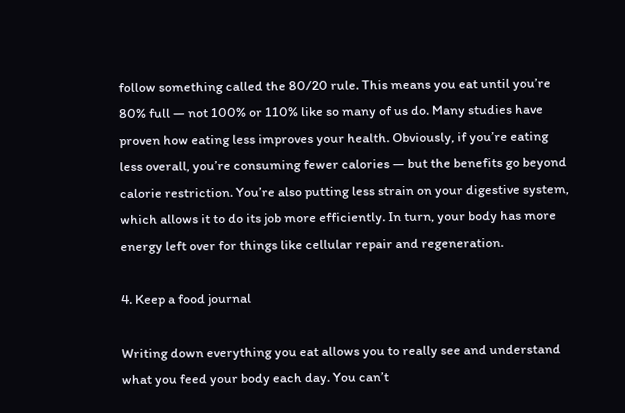follow something called the 80/20 rule. This means you eat until you’re 80% full — not 100% or 110% like so many of us do. Many studies have proven how eating less improves your health. Obviously, if you’re eating less overall, you’re consuming fewer calories — but the benefits go beyond calorie restriction. You’re also putting less strain on your digestive system, which allows it to do its job more efficiently. In turn, your body has more energy left over for things like cellular repair and regeneration.

4. Keep a food journal

Writing down everything you eat allows you to really see and understand what you feed your body each day. You can’t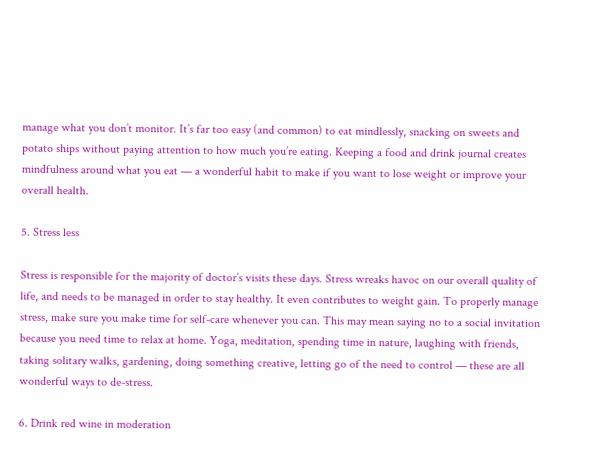manage what you don’t monitor. It’s far too easy (and common) to eat mindlessly, snacking on sweets and potato ships without paying attention to how much you’re eating. Keeping a food and drink journal creates mindfulness around what you eat — a wonderful habit to make if you want to lose weight or improve your overall health.

5. Stress less

Stress is responsible for the majority of doctor’s visits these days. Stress wreaks havoc on our overall quality of life, and needs to be managed in order to stay healthy. It even contributes to weight gain. To properly manage stress, make sure you make time for self-care whenever you can. This may mean saying no to a social invitation because you need time to relax at home. Yoga, meditation, spending time in nature, laughing with friends, taking solitary walks, gardening, doing something creative, letting go of the need to control — these are all wonderful ways to de-stress.

6. Drink red wine in moderation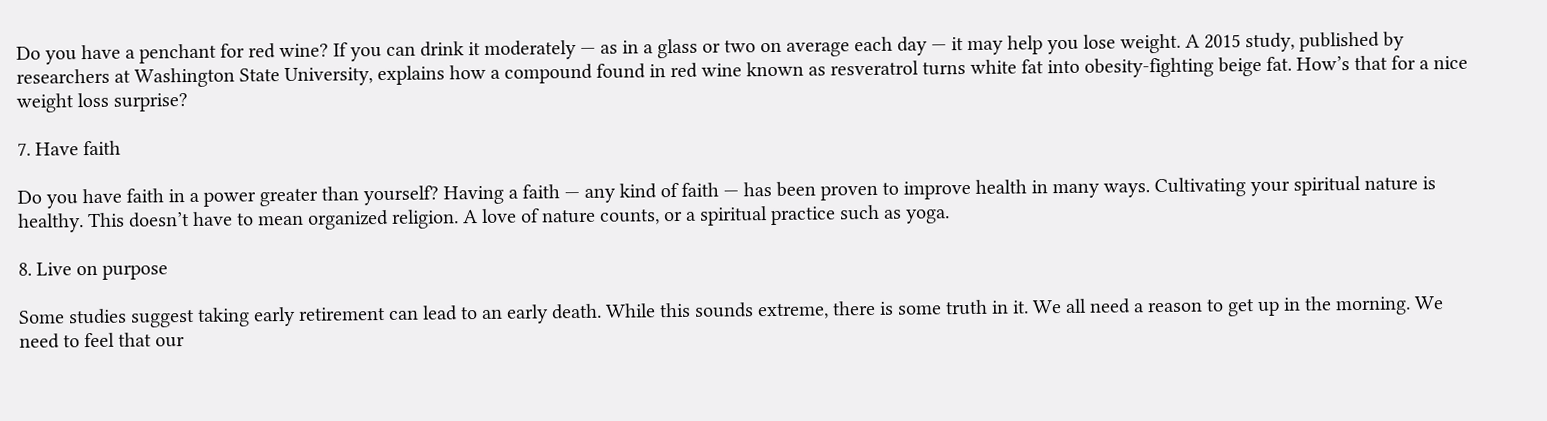Do you have a penchant for red wine? If you can drink it moderately — as in a glass or two on average each day — it may help you lose weight. A 2015 study, published by researchers at Washington State University, explains how a compound found in red wine known as resveratrol turns white fat into obesity-fighting beige fat. How’s that for a nice weight loss surprise?

7. Have faith

Do you have faith in a power greater than yourself? Having a faith — any kind of faith — has been proven to improve health in many ways. Cultivating your spiritual nature is healthy. This doesn’t have to mean organized religion. A love of nature counts, or a spiritual practice such as yoga.

8. Live on purpose

Some studies suggest taking early retirement can lead to an early death. While this sounds extreme, there is some truth in it. We all need a reason to get up in the morning. We need to feel that our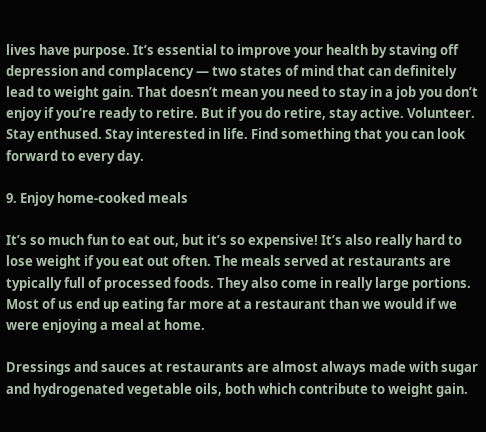lives have purpose. It’s essential to improve your health by staving off depression and complacency — two states of mind that can definitely lead to weight gain. That doesn’t mean you need to stay in a job you don’t enjoy if you’re ready to retire. But if you do retire, stay active. Volunteer. Stay enthused. Stay interested in life. Find something that you can look forward to every day.

9. Enjoy home-cooked meals

It’s so much fun to eat out, but it’s so expensive! It’s also really hard to lose weight if you eat out often. The meals served at restaurants are typically full of processed foods. They also come in really large portions. Most of us end up eating far more at a restaurant than we would if we were enjoying a meal at home.

Dressings and sauces at restaurants are almost always made with sugar and hydrogenated vegetable oils, both which contribute to weight gain.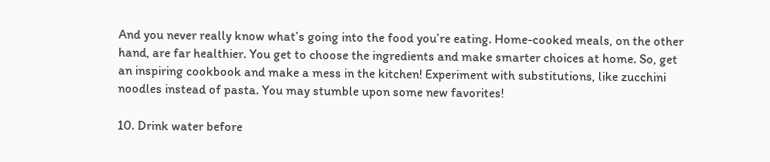And you never really know what’s going into the food you’re eating. Home-cooked meals, on the other hand, are far healthier. You get to choose the ingredients and make smarter choices at home. So, get an inspiring cookbook and make a mess in the kitchen! Experiment with substitutions, like zucchini noodles instead of pasta. You may stumble upon some new favorites!

10. Drink water before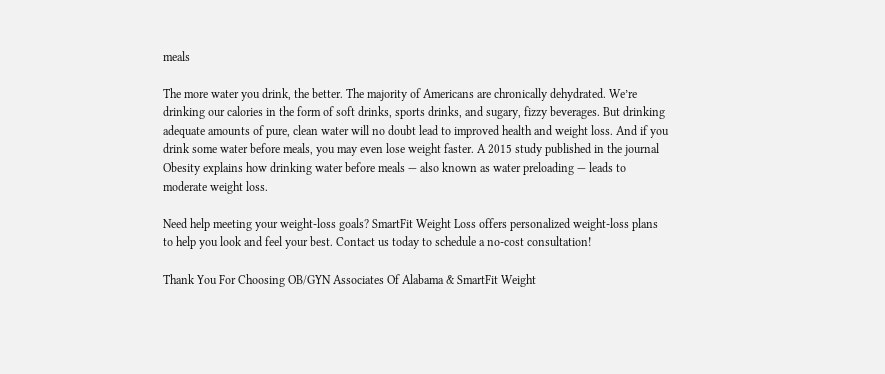meals

The more water you drink, the better. The majority of Americans are chronically dehydrated. We’re drinking our calories in the form of soft drinks, sports drinks, and sugary, fizzy beverages. But drinking adequate amounts of pure, clean water will no doubt lead to improved health and weight loss. And if you drink some water before meals, you may even lose weight faster. A 2015 study published in the journal Obesity explains how drinking water before meals — also known as water preloading — leads to moderate weight loss.

Need help meeting your weight-loss goals? SmartFit Weight Loss offers personalized weight-loss plans to help you look and feel your best. Contact us today to schedule a no-cost consultation!

Thank You For Choosing OB/GYN Associates Of Alabama & SmartFit Weight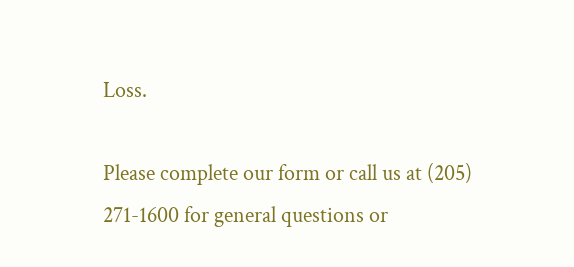Loss.

Please complete our form or call us at (205) 271-1600 for general questions or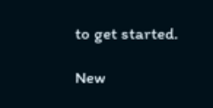to get started.

New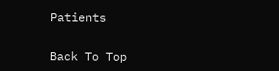Patients


Back To Top